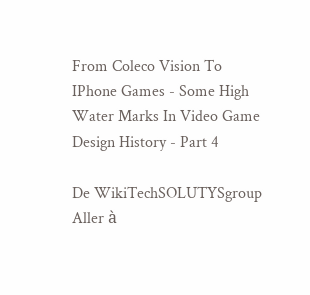From Coleco Vision To IPhone Games - Some High Water Marks In Video Game Design History - Part 4

De WikiTechSOLUTYSgroup
Aller à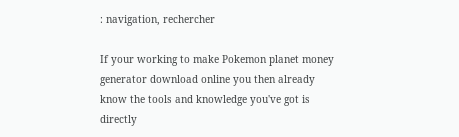: navigation, rechercher

If your working to make Pokemon planet money generator download online you then already know the tools and knowledge you've got is directly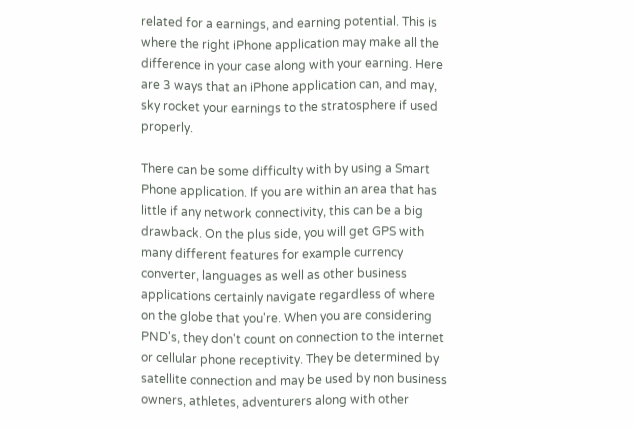related for a earnings, and earning potential. This is where the right iPhone application may make all the difference in your case along with your earning. Here are 3 ways that an iPhone application can, and may, sky rocket your earnings to the stratosphere if used properly.

There can be some difficulty with by using a Smart Phone application. If you are within an area that has little if any network connectivity, this can be a big drawback. On the plus side, you will get GPS with many different features for example currency converter, languages as well as other business applications certainly navigate regardless of where on the globe that you're. When you are considering PND's, they don't count on connection to the internet or cellular phone receptivity. They be determined by satellite connection and may be used by non business owners, athletes, adventurers along with other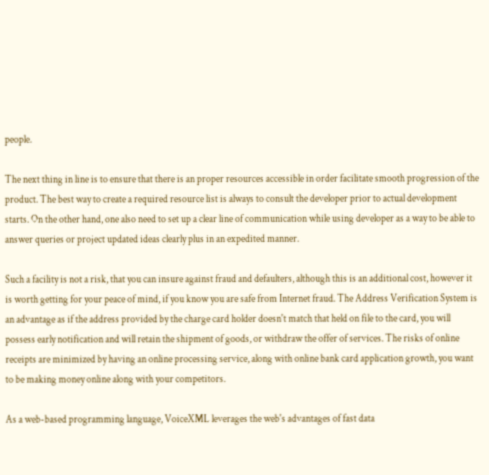people.

The next thing in line is to ensure that there is an proper resources accessible in order facilitate smooth progression of the product. The best way to create a required resource list is always to consult the developer prior to actual development starts. On the other hand, one also need to set up a clear line of communication while using developer as a way to be able to answer queries or project updated ideas clearly plus in an expedited manner.

Such a facility is not a risk, that you can insure against fraud and defaulters, although this is an additional cost, however it is worth getting for your peace of mind, if you know you are safe from Internet fraud. The Address Verification System is an advantage as if the address provided by the charge card holder doesn't match that held on file to the card, you will possess early notification and will retain the shipment of goods, or withdraw the offer of services. The risks of online receipts are minimized by having an online processing service, along with online bank card application growth, you want to be making money online along with your competitors.

As a web-based programming language, VoiceXML leverages the web's advantages of fast data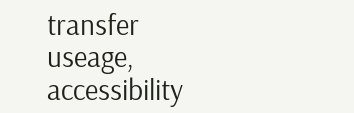transfer useage, accessibility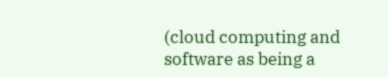(cloud computing and software as being a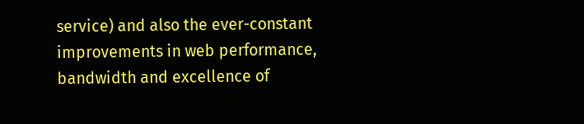service) and also the ever-constant improvements in web performance, bandwidth and excellence of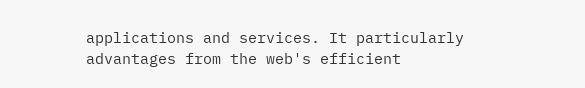applications and services. It particularly advantages from the web's efficient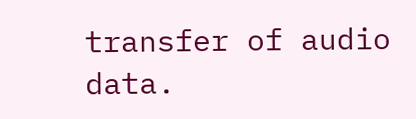transfer of audio data.